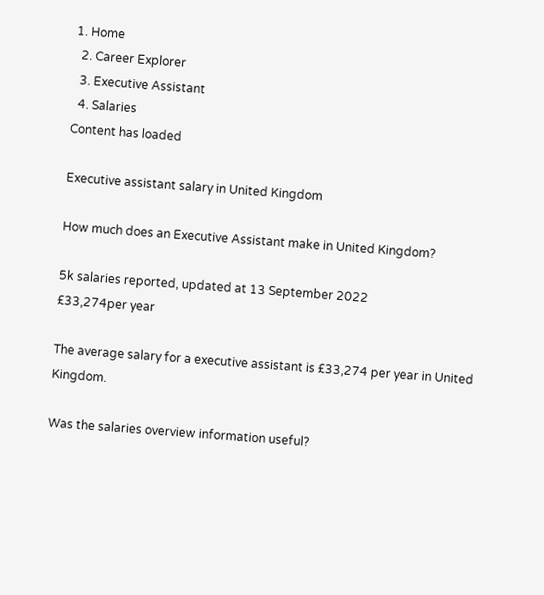1. Home
  2. Career Explorer
  3. Executive Assistant
  4. Salaries
Content has loaded

Executive assistant salary in United Kingdom

How much does an Executive Assistant make in United Kingdom?

5k salaries reported, updated at 13 September 2022
£33,274per year

The average salary for a executive assistant is £33,274 per year in United Kingdom.

Was the salaries overview information useful?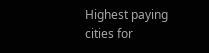Highest paying cities for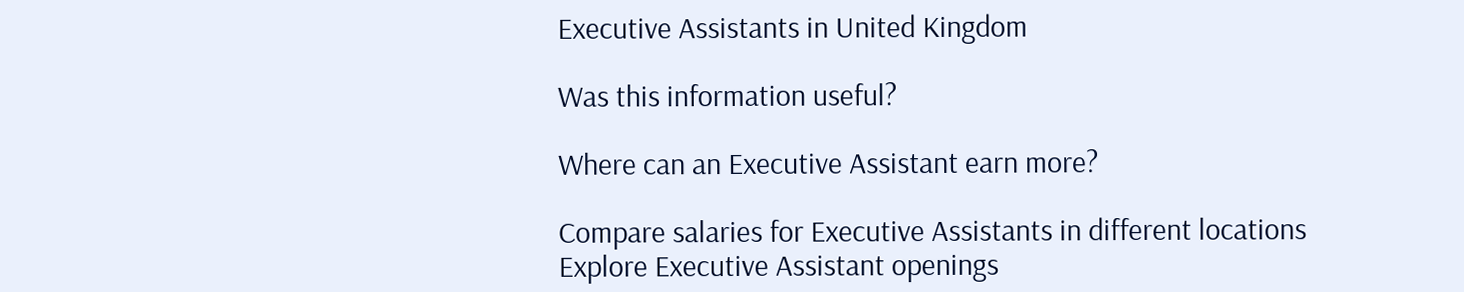Executive Assistants in United Kingdom

Was this information useful?

Where can an Executive Assistant earn more?

Compare salaries for Executive Assistants in different locations
Explore Executive Assistant openings